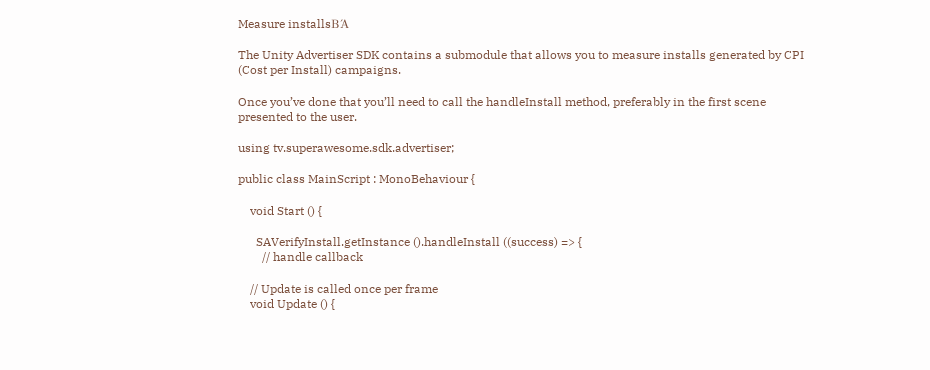Measure installsΒΆ

The Unity Advertiser SDK contains a submodule that allows you to measure installs generated by CPI (Cost per Install) campaigns.

Once you’ve done that you’ll need to call the handleInstall method, preferably in the first scene presented to the user.

using tv.superawesome.sdk.advertiser;

public class MainScript : MonoBehaviour {

    void Start () {

      SAVerifyInstall.getInstance ().handleInstall ((success) => {
        // handle callback

    // Update is called once per frame
    void Update () {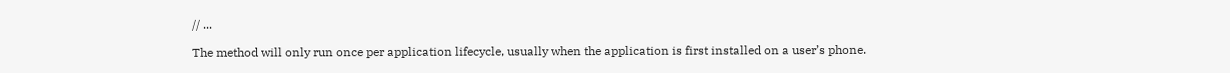// ...

The method will only run once per application lifecycle, usually when the application is first installed on a user’s phone.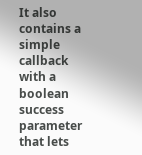It also contains a simple callback with a boolean success parameter that lets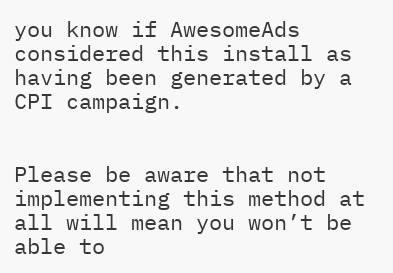you know if AwesomeAds considered this install as having been generated by a CPI campaign.


Please be aware that not implementing this method at all will mean you won’t be able to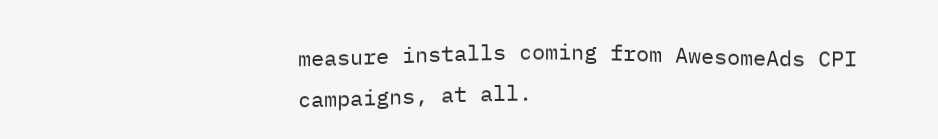measure installs coming from AwesomeAds CPI campaigns, at all.